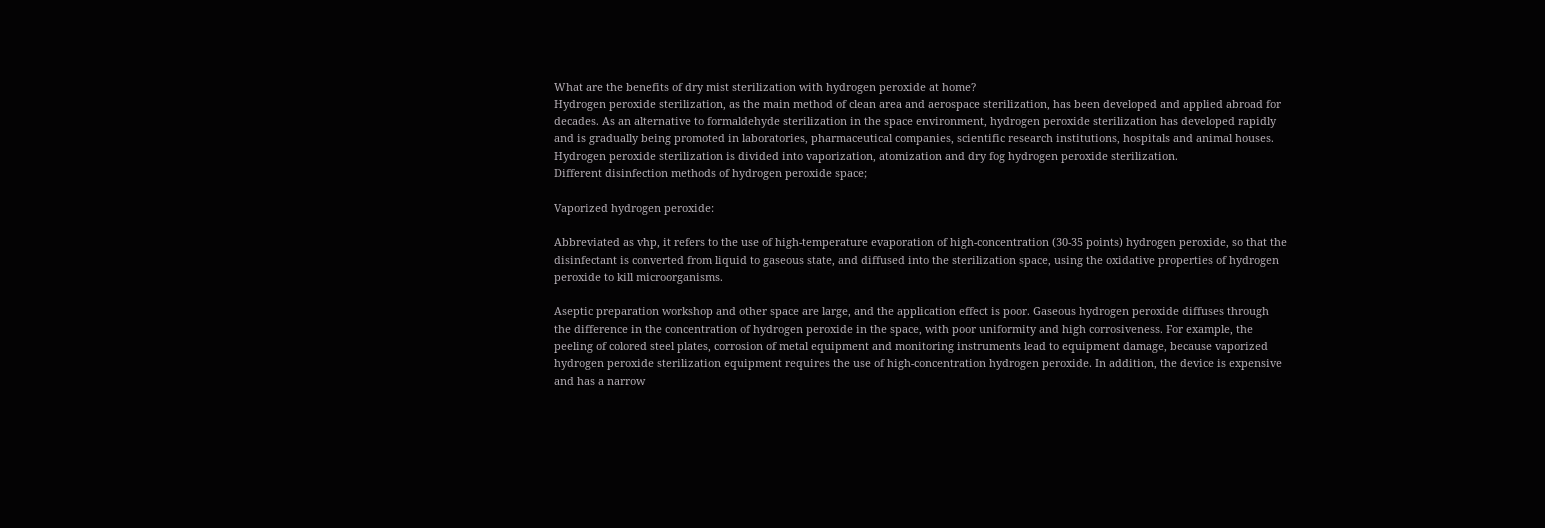What are the benefits of dry mist sterilization with hydrogen peroxide at home?
Hydrogen peroxide sterilization, as the main method of clean area and aerospace sterilization, has been developed and applied abroad for decades. As an alternative to formaldehyde sterilization in the space environment, hydrogen peroxide sterilization has developed rapidly and is gradually being promoted in laboratories, pharmaceutical companies, scientific research institutions, hospitals and animal houses. Hydrogen peroxide sterilization is divided into vaporization, atomization and dry fog hydrogen peroxide sterilization.
Different disinfection methods of hydrogen peroxide space;

Vaporized hydrogen peroxide:

Abbreviated as vhp, it refers to the use of high-temperature evaporation of high-concentration (30-35 points) hydrogen peroxide, so that the disinfectant is converted from liquid to gaseous state, and diffused into the sterilization space, using the oxidative properties of hydrogen peroxide to kill microorganisms.

Aseptic preparation workshop and other space are large, and the application effect is poor. Gaseous hydrogen peroxide diffuses through the difference in the concentration of hydrogen peroxide in the space, with poor uniformity and high corrosiveness. For example, the peeling of colored steel plates, corrosion of metal equipment and monitoring instruments lead to equipment damage, because vaporized hydrogen peroxide sterilization equipment requires the use of high-concentration hydrogen peroxide. In addition, the device is expensive and has a narrow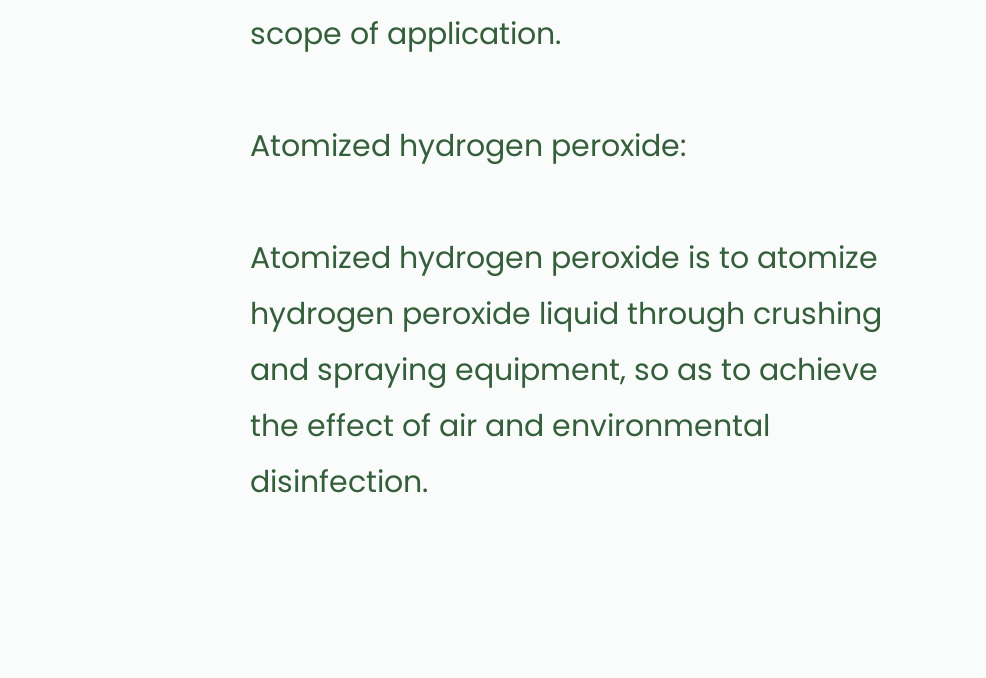scope of application.

Atomized hydrogen peroxide:

Atomized hydrogen peroxide is to atomize hydrogen peroxide liquid through crushing and spraying equipment, so as to achieve the effect of air and environmental disinfection.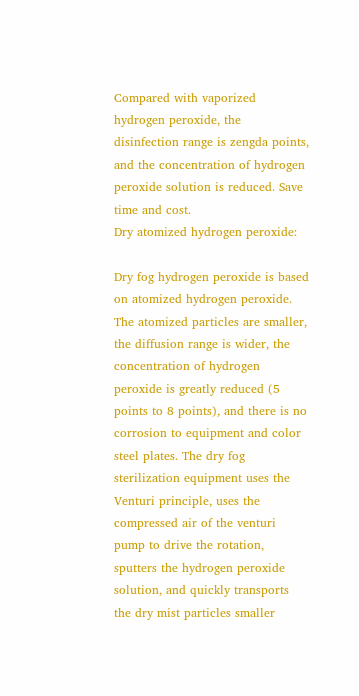Compared with vaporized hydrogen peroxide, the disinfection range is zengda points, and the concentration of hydrogen peroxide solution is reduced. Save time and cost.
Dry atomized hydrogen peroxide:

Dry fog hydrogen peroxide is based on atomized hydrogen peroxide. The atomized particles are smaller, the diffusion range is wider, the concentration of hydrogen peroxide is greatly reduced (5 points to 8 points), and there is no corrosion to equipment and color steel plates. The dry fog sterilization equipment uses the Venturi principle, uses the compressed air of the venturi pump to drive the rotation, sputters the hydrogen peroxide solution, and quickly transports the dry mist particles smaller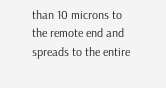than 10 microns to the remote end and spreads to the entire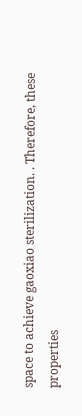space to achieve gaoxiao sterilization. . Therefore, these properties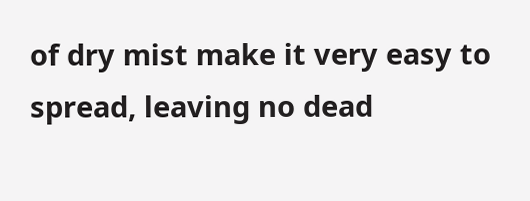of dry mist make it very easy to spread, leaving no dead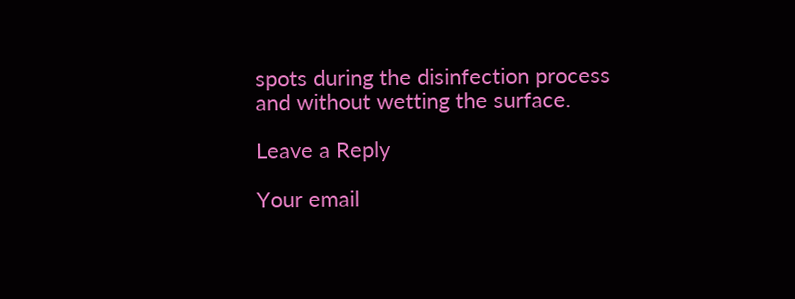spots during the disinfection process and without wetting the surface.

Leave a Reply

Your email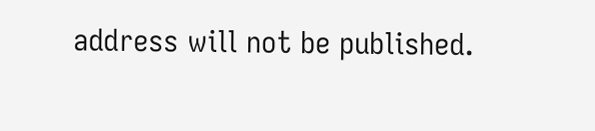address will not be published.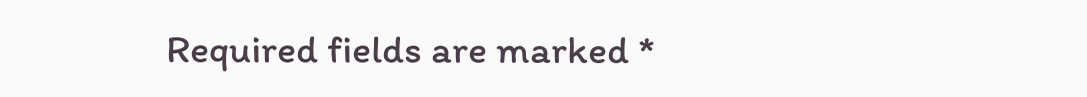Required fields are marked *